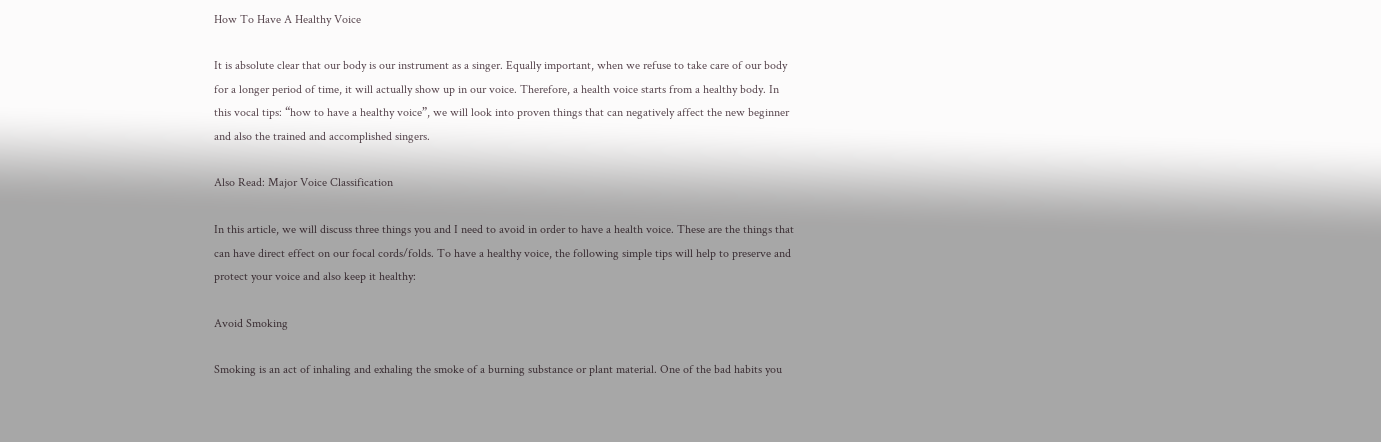How To Have A Healthy Voice

It is absolute clear that our body is our instrument as a singer. Equally important, when we refuse to take care of our body for a longer period of time, it will actually show up in our voice. Therefore, a health voice starts from a healthy body. In this vocal tips: “how to have a healthy voice”, we will look into proven things that can negatively affect the new beginner and also the trained and accomplished singers.

Also Read: Major Voice Classification

In this article, we will discuss three things you and I need to avoid in order to have a health voice. These are the things that can have direct effect on our focal cords/folds. To have a healthy voice, the following simple tips will help to preserve and protect your voice and also keep it healthy:

Avoid Smoking

Smoking is an act of inhaling and exhaling the smoke of a burning substance or plant material. One of the bad habits you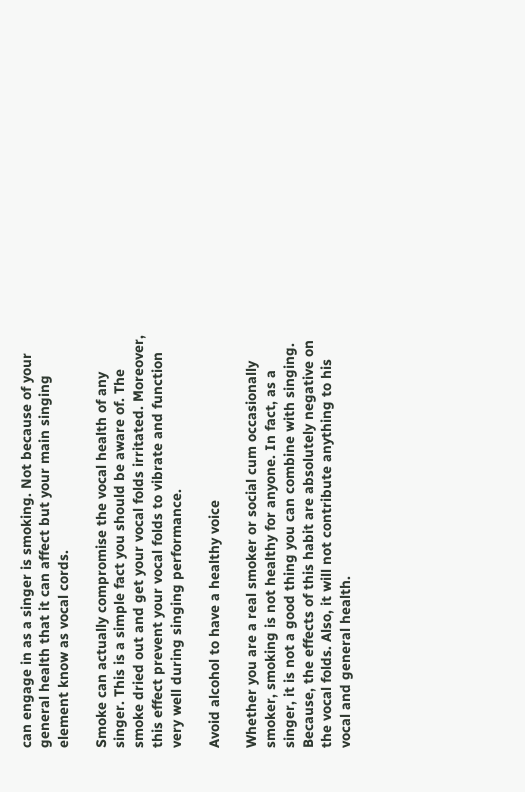can engage in as a singer is smoking. Not because of your general health that it can affect but your main singing element know as vocal cords.

Smoke can actually compromise the vocal health of any singer. This is a simple fact you should be aware of. The smoke dried out and get your vocal folds irritated. Moreover, this effect prevent your vocal folds to vibrate and function very well during singing performance.

Avoid alcohol to have a healthy voice

Whether you are a real smoker or social cum occasionally smoker, smoking is not healthy for anyone. In fact, as a singer, it is not a good thing you can combine with singing. Because, the effects of this habit are absolutely negative on the vocal folds. Also, it will not contribute anything to his vocal and general health.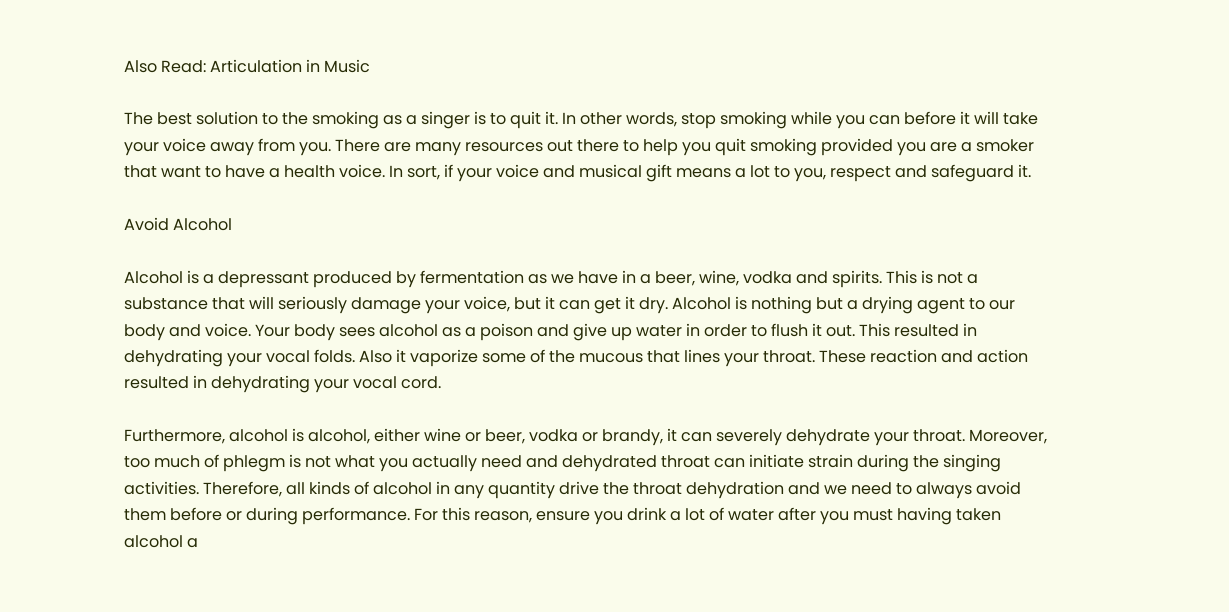Also Read: Articulation in Music

The best solution to the smoking as a singer is to quit it. In other words, stop smoking while you can before it will take your voice away from you. There are many resources out there to help you quit smoking provided you are a smoker that want to have a health voice. In sort, if your voice and musical gift means a lot to you, respect and safeguard it.

Avoid Alcohol

Alcohol is a depressant produced by fermentation as we have in a beer, wine, vodka and spirits. This is not a substance that will seriously damage your voice, but it can get it dry. Alcohol is nothing but a drying agent to our body and voice. Your body sees alcohol as a poison and give up water in order to flush it out. This resulted in dehydrating your vocal folds. Also it vaporize some of the mucous that lines your throat. These reaction and action resulted in dehydrating your vocal cord.

Furthermore, alcohol is alcohol, either wine or beer, vodka or brandy, it can severely dehydrate your throat. Moreover, too much of phlegm is not what you actually need and dehydrated throat can initiate strain during the singing activities. Therefore, all kinds of alcohol in any quantity drive the throat dehydration and we need to always avoid them before or during performance. For this reason, ensure you drink a lot of water after you must having taken alcohol a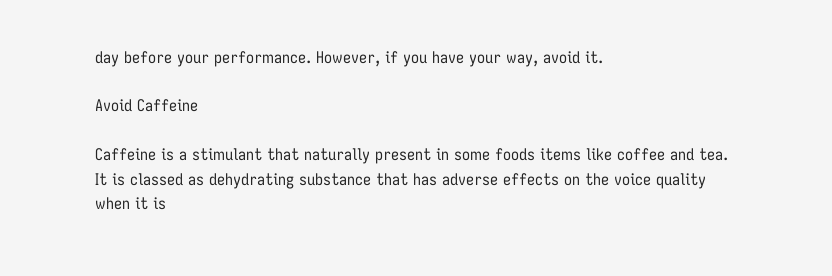day before your performance. However, if you have your way, avoid it.

Avoid Caffeine

Caffeine is a stimulant that naturally present in some foods items like coffee and tea. It is classed as dehydrating substance that has adverse effects on the voice quality when it is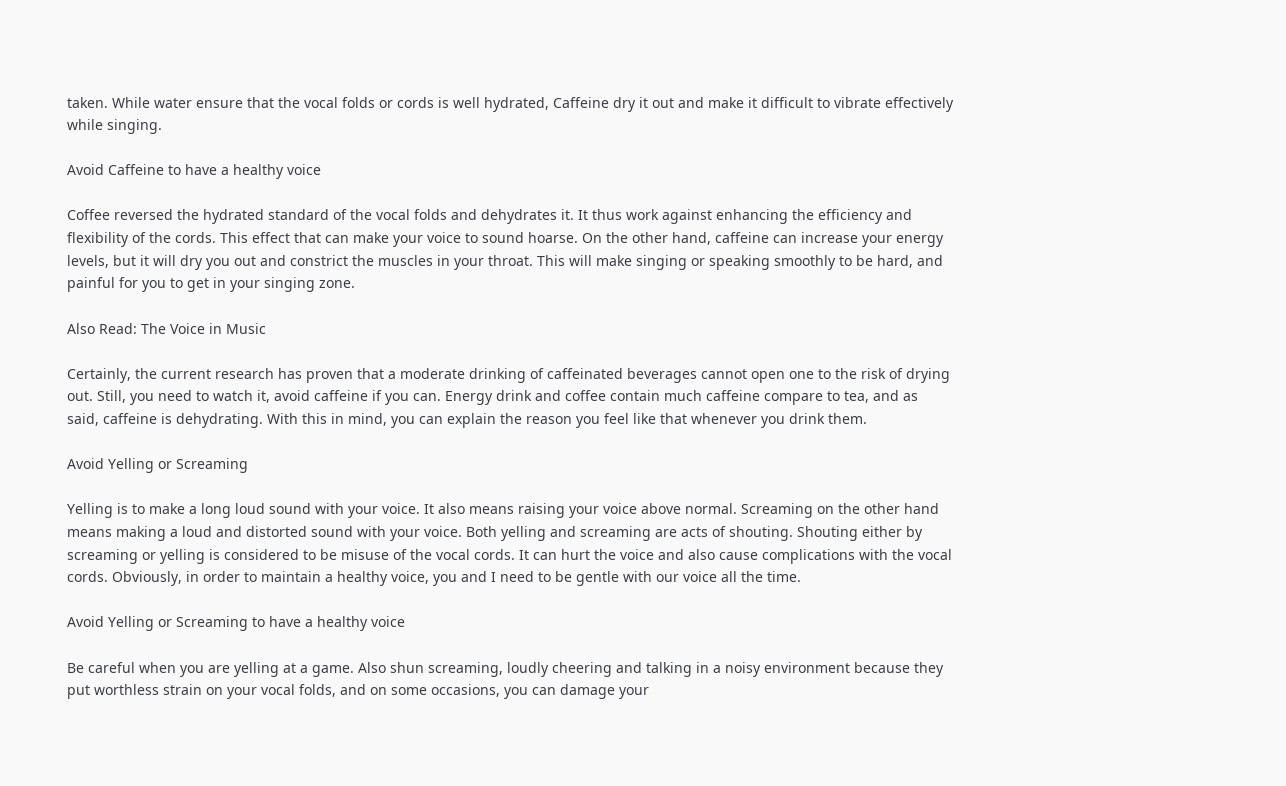taken. While water ensure that the vocal folds or cords is well hydrated, Caffeine dry it out and make it difficult to vibrate effectively while singing.

Avoid Caffeine to have a healthy voice

Coffee reversed the hydrated standard of the vocal folds and dehydrates it. It thus work against enhancing the efficiency and flexibility of the cords. This effect that can make your voice to sound hoarse. On the other hand, caffeine can increase your energy levels, but it will dry you out and constrict the muscles in your throat. This will make singing or speaking smoothly to be hard, and painful for you to get in your singing zone.

Also Read: The Voice in Music

Certainly, the current research has proven that a moderate drinking of caffeinated beverages cannot open one to the risk of drying out. Still, you need to watch it, avoid caffeine if you can. Energy drink and coffee contain much caffeine compare to tea, and as said, caffeine is dehydrating. With this in mind, you can explain the reason you feel like that whenever you drink them.

Avoid Yelling or Screaming

Yelling is to make a long loud sound with your voice. It also means raising your voice above normal. Screaming on the other hand means making a loud and distorted sound with your voice. Both yelling and screaming are acts of shouting. Shouting either by screaming or yelling is considered to be misuse of the vocal cords. It can hurt the voice and also cause complications with the vocal cords. Obviously, in order to maintain a healthy voice, you and I need to be gentle with our voice all the time.

Avoid Yelling or Screaming to have a healthy voice

Be careful when you are yelling at a game. Also shun screaming, loudly cheering and talking in a noisy environment because they put worthless strain on your vocal folds, and on some occasions, you can damage your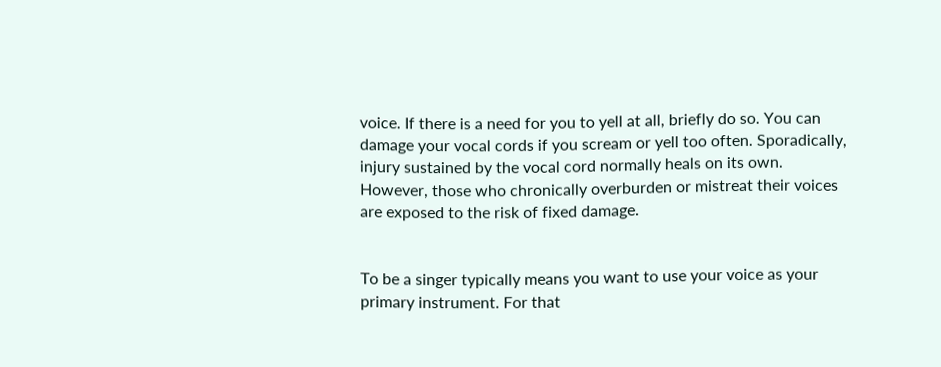voice. If there is a need for you to yell at all, briefly do so. You can damage your vocal cords if you scream or yell too often. Sporadically, injury sustained by the vocal cord normally heals on its own. However, those who chronically overburden or mistreat their voices are exposed to the risk of fixed damage.


To be a singer typically means you want to use your voice as your primary instrument. For that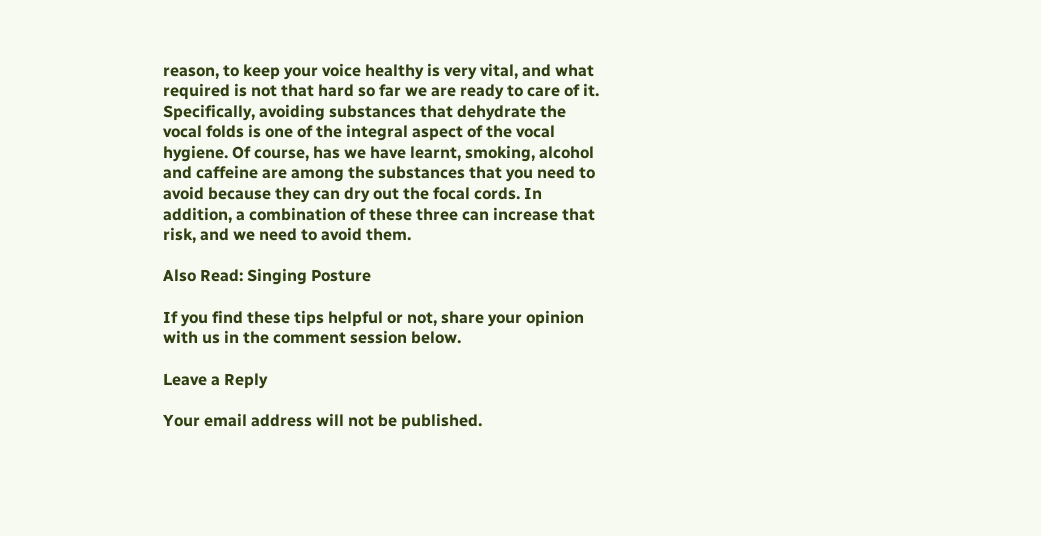reason, to keep your voice healthy is very vital, and what required is not that hard so far we are ready to care of it. Specifically, avoiding substances that dehydrate the vocal folds is one of the integral aspect of the vocal hygiene. Of course, has we have learnt, smoking, alcohol and caffeine are among the substances that you need to avoid because they can dry out the focal cords. In addition, a combination of these three can increase that risk, and we need to avoid them.

Also Read: Singing Posture

If you find these tips helpful or not, share your opinion with us in the comment session below.

Leave a Reply

Your email address will not be published.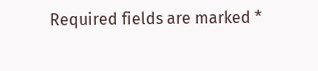Required fields are marked *